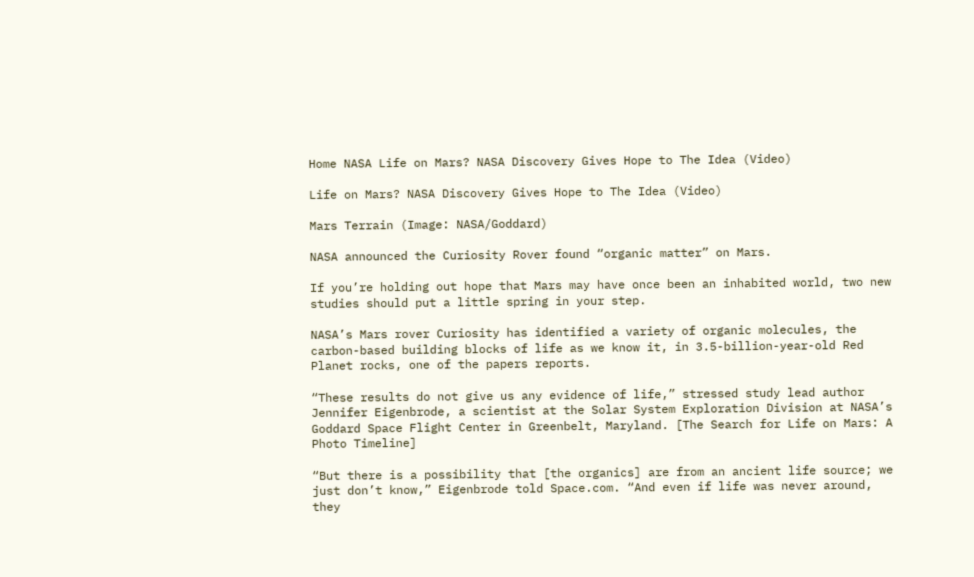Home NASA Life on Mars? NASA Discovery Gives Hope to The Idea (Video)

Life on Mars? NASA Discovery Gives Hope to The Idea (Video)

Mars Terrain (Image: NASA/Goddard)

NASA announced the Curiosity Rover found “organic matter” on Mars.

If you’re holding out hope that Mars may have once been an inhabited world, two new studies should put a little spring in your step.

NASA’s Mars rover Curiosity has identified a variety of organic molecules, the carbon-based building blocks of life as we know it, in 3.5-billion-year-old Red Planet rocks, one of the papers reports.

“These results do not give us any evidence of life,” stressed study lead author Jennifer Eigenbrode, a scientist at the Solar System Exploration Division at NASA’s Goddard Space Flight Center in Greenbelt, Maryland. [The Search for Life on Mars: A Photo Timeline]

“But there is a possibility that [the organics] are from an ancient life source; we just don’t know,” Eigenbrode told Space.com. “And even if life was never around, they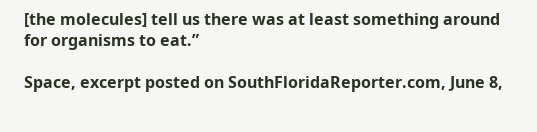[the molecules] tell us there was at least something around for organisms to eat.”

Space, excerpt posted on SouthFloridaReporter.com, June 8,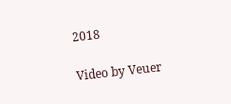2018

Video by Veuer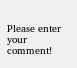Please enter your comment!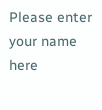Please enter your name here